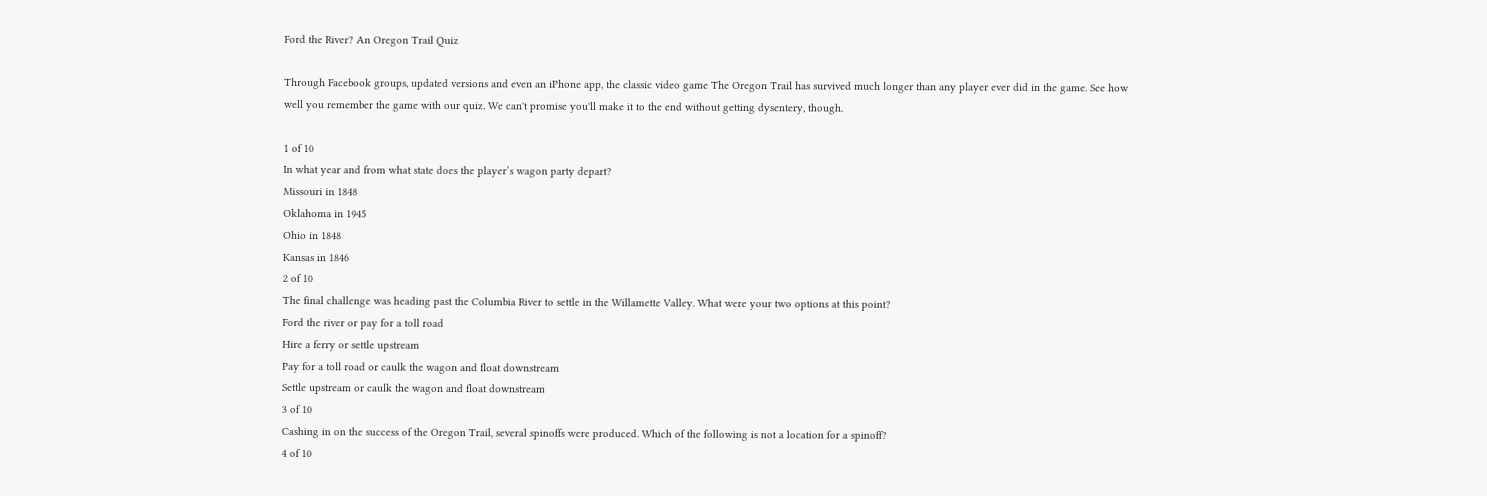Ford the River? An Oregon Trail Quiz

Through Facebook groups, updated versions and even an iPhone app, the classic video game The Oregon Trail has survived much longer than any player ever did in the game. See how well you remember the game with our quiz. We can't promise you'll make it to the end without getting dysentery, though.

1 of 10
In what year and from what state does the player’s wagon party depart?
Missouri in 1848
Oklahoma in 1945
Ohio in 1848
Kansas in 1846
2 of 10
The final challenge was heading past the Columbia River to settle in the Willamette Valley. What were your two options at this point?
Ford the river or pay for a toll road
Hire a ferry or settle upstream
Pay for a toll road or caulk the wagon and float downstream
Settle upstream or caulk the wagon and float downstream
3 of 10
Cashing in on the success of the Oregon Trail, several spinoffs were produced. Which of the following is not a location for a spinoff?
4 of 10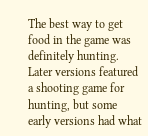The best way to get food in the game was definitely hunting. Later versions featured a shooting game for hunting, but some early versions had what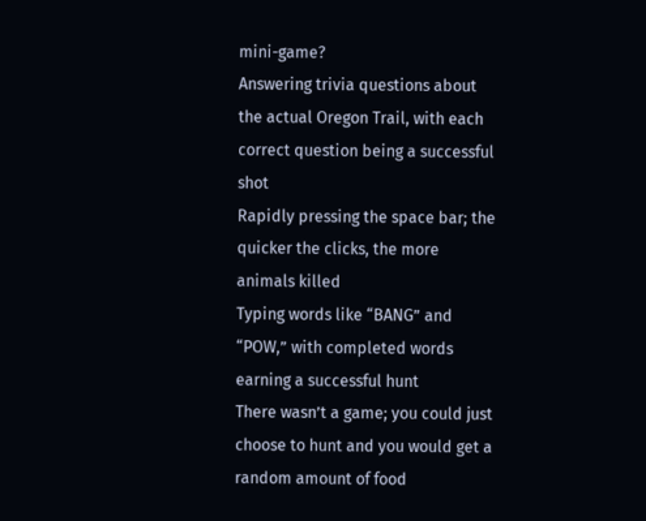mini-game?
Answering trivia questions about the actual Oregon Trail, with each correct question being a successful shot
Rapidly pressing the space bar; the quicker the clicks, the more animals killed
Typing words like “BANG” and “POW,” with completed words earning a successful hunt
There wasn’t a game; you could just choose to hunt and you would get a random amount of food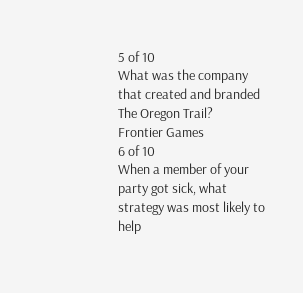5 of 10
What was the company that created and branded The Oregon Trail?
Frontier Games
6 of 10
When a member of your party got sick, what strategy was most likely to help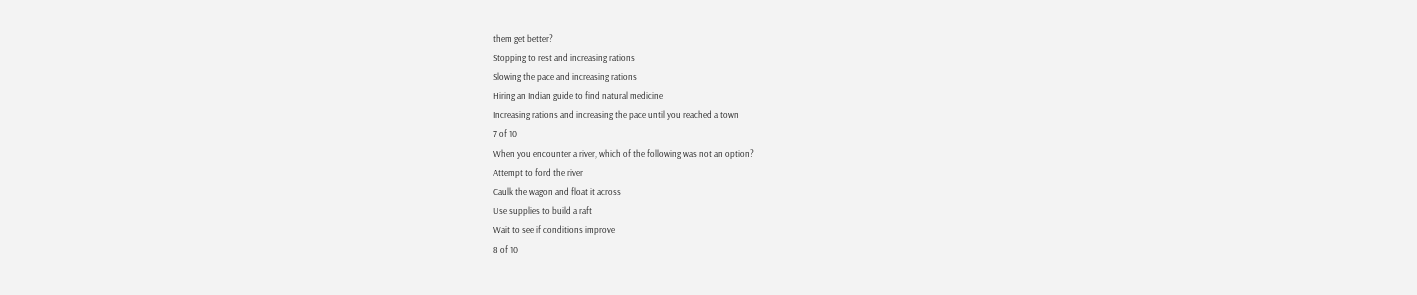them get better?
Stopping to rest and increasing rations
Slowing the pace and increasing rations
Hiring an Indian guide to find natural medicine
Increasing rations and increasing the pace until you reached a town
7 of 10
When you encounter a river, which of the following was not an option?
Attempt to ford the river
Caulk the wagon and float it across
Use supplies to build a raft
Wait to see if conditions improve
8 of 10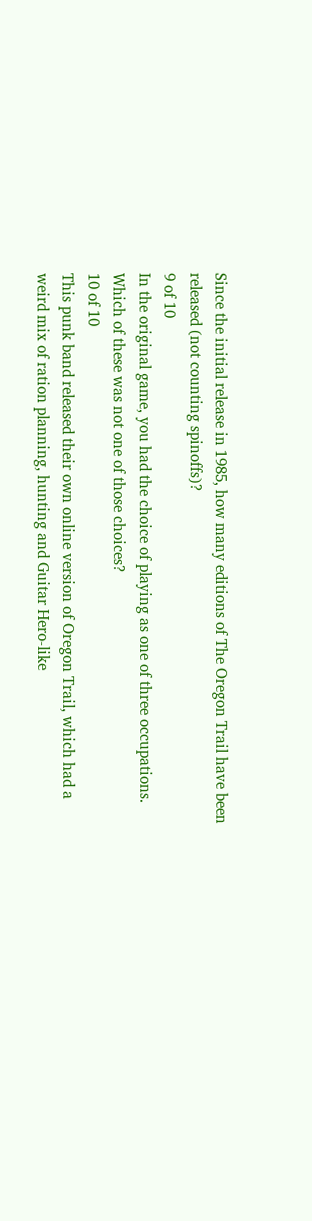Since the initial release in 1985, how many editions of The Oregon Trail have been released (not counting spinoffs)?
9 of 10
In the original game, you had the choice of playing as one of three occupations. Which of these was not one of those choices?
10 of 10
This punk band released their own online version of Oregon Trail, which had a weird mix of ration planning, hunting and Guitar Hero-like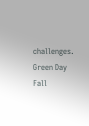challenges.
Green Day
Fall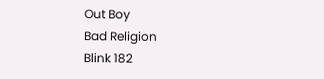Out Boy
Bad Religion
Blink 182